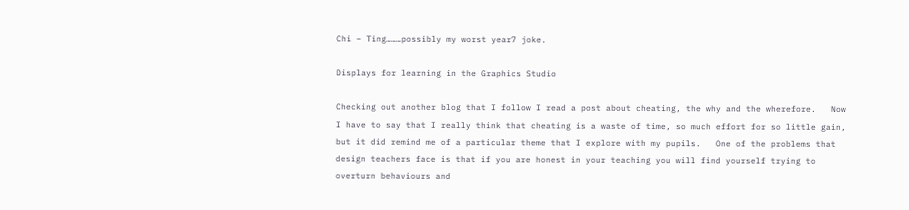Chi – Ting………possibly my worst year7 joke.

Displays for learning in the Graphics Studio

Checking out another blog that I follow I read a post about cheating, the why and the wherefore.   Now I have to say that I really think that cheating is a waste of time, so much effort for so little gain, but it did remind me of a particular theme that I explore with my pupils.   One of the problems that design teachers face is that if you are honest in your teaching you will find yourself trying to overturn behaviours and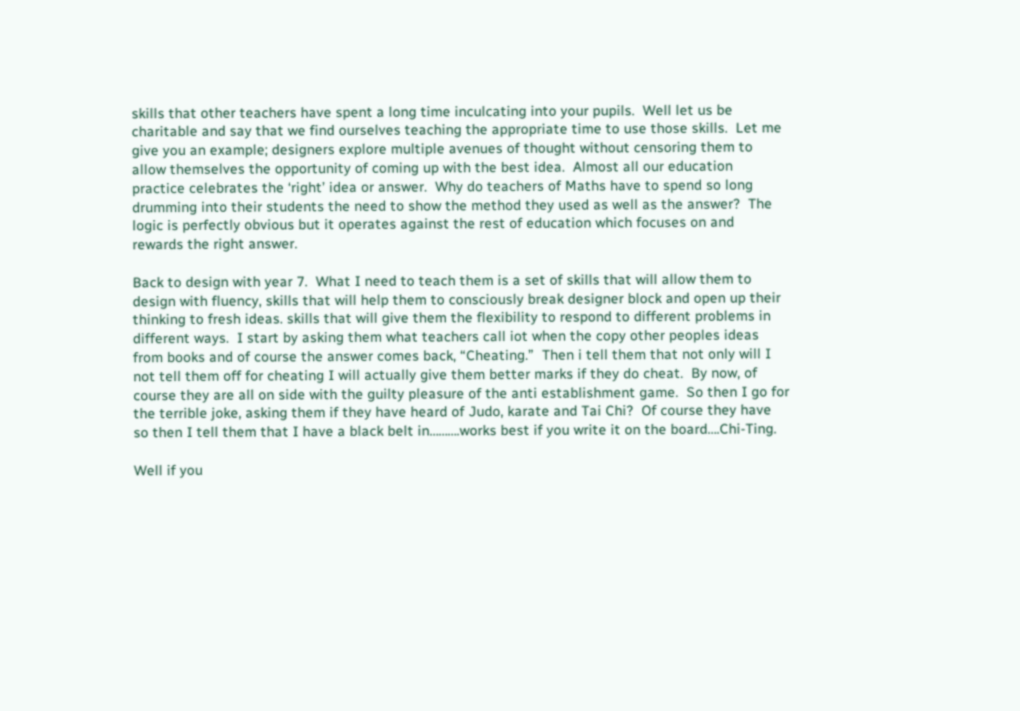skills that other teachers have spent a long time inculcating into your pupils.  Well let us be charitable and say that we find ourselves teaching the appropriate time to use those skills.  Let me give you an example; designers explore multiple avenues of thought without censoring them to allow themselves the opportunity of coming up with the best idea.  Almost all our education practice celebrates the ‘right’ idea or answer.  Why do teachers of Maths have to spend so long drumming into their students the need to show the method they used as well as the answer?  The logic is perfectly obvious but it operates against the rest of education which focuses on and rewards the right answer.

Back to design with year 7.  What I need to teach them is a set of skills that will allow them to design with fluency, skills that will help them to consciously break designer block and open up their thinking to fresh ideas. skills that will give them the flexibility to respond to different problems in different ways.  I start by asking them what teachers call iot when the copy other peoples ideas from books and of course the answer comes back, “Cheating.”  Then i tell them that not only will I not tell them off for cheating I will actually give them better marks if they do cheat.  By now, of course they are all on side with the guilty pleasure of the anti establishment game.  So then I go for the terrible joke, asking them if they have heard of Judo, karate and Tai Chi?  Of course they have so then I tell them that I have a black belt in……….works best if you write it on the board….Chi-Ting.

Well if you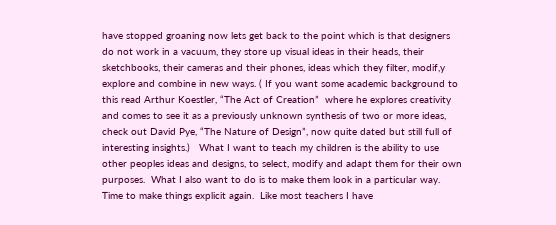have stopped groaning now lets get back to the point which is that designers do not work in a vacuum, they store up visual ideas in their heads, their sketchbooks, their cameras and their phones, ideas which they filter, modif,y explore and combine in new ways. ( If you want some academic background to this read Arthur Koestler, “The Act of Creation”  where he explores creativity and comes to see it as a previously unknown synthesis of two or more ideas, check out David Pye, “The Nature of Design”, now quite dated but still full of interesting insights.)   What I want to teach my children is the ability to use other peoples ideas and designs, to select, modify and adapt them for their own purposes.  What I also want to do is to make them look in a particular way.  Time to make things explicit again.  Like most teachers I have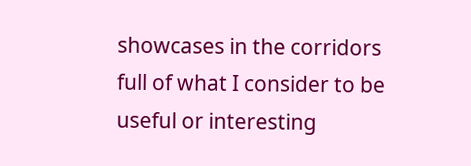showcases in the corridors full of what I consider to be useful or interesting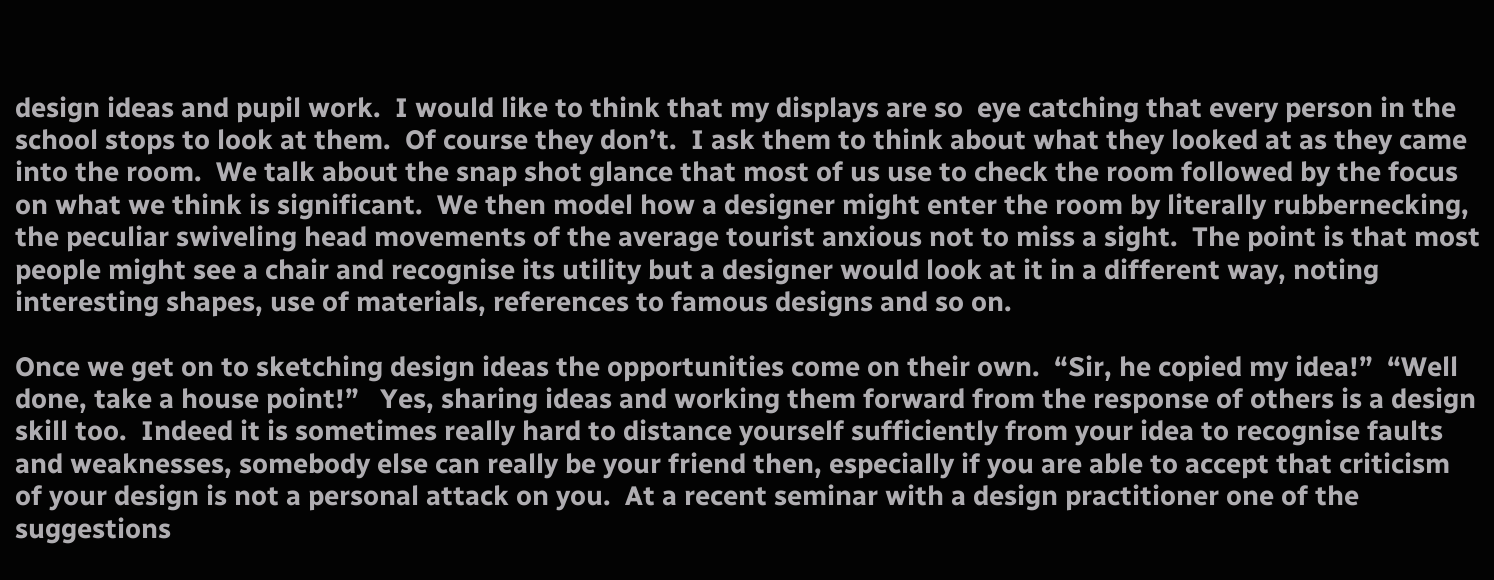design ideas and pupil work.  I would like to think that my displays are so  eye catching that every person in the school stops to look at them.  Of course they don’t.  I ask them to think about what they looked at as they came into the room.  We talk about the snap shot glance that most of us use to check the room followed by the focus on what we think is significant.  We then model how a designer might enter the room by literally rubbernecking, the peculiar swiveling head movements of the average tourist anxious not to miss a sight.  The point is that most people might see a chair and recognise its utility but a designer would look at it in a different way, noting interesting shapes, use of materials, references to famous designs and so on.

Once we get on to sketching design ideas the opportunities come on their own.  “Sir, he copied my idea!”  “Well done, take a house point!”   Yes, sharing ideas and working them forward from the response of others is a design skill too.  Indeed it is sometimes really hard to distance yourself sufficiently from your idea to recognise faults and weaknesses, somebody else can really be your friend then, especially if you are able to accept that criticism of your design is not a personal attack on you.  At a recent seminar with a design practitioner one of the suggestions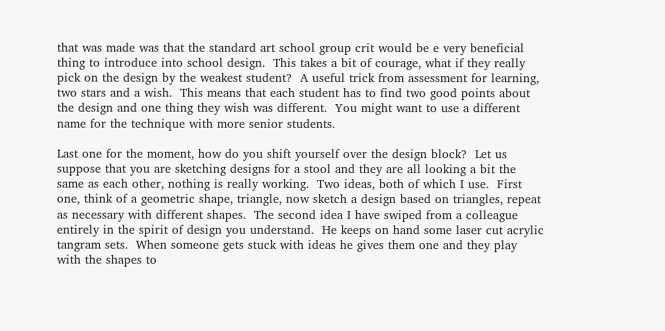that was made was that the standard art school group crit would be e very beneficial thing to introduce into school design.  This takes a bit of courage, what if they really pick on the design by the weakest student?  A useful trick from assessment for learning, two stars and a wish.  This means that each student has to find two good points about the design and one thing they wish was different.  You might want to use a different name for the technique with more senior students.

Last one for the moment, how do you shift yourself over the design block?  Let us suppose that you are sketching designs for a stool and they are all looking a bit the same as each other, nothing is really working.  Two ideas, both of which I use.  First one, think of a geometric shape, triangle, now sketch a design based on triangles, repeat as necessary with different shapes.  The second idea I have swiped from a colleague entirely in the spirit of design you understand.  He keeps on hand some laser cut acrylic tangram sets.  When someone gets stuck with ideas he gives them one and they play with the shapes to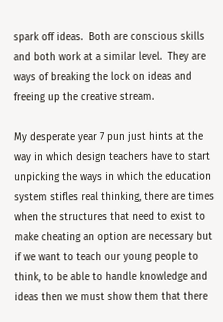spark off ideas.  Both are conscious skills and both work at a similar level.  They are ways of breaking the lock on ideas and freeing up the creative stream.

My desperate year 7 pun just hints at the way in which design teachers have to start unpicking the ways in which the education system stifles real thinking, there are times when the structures that need to exist to make cheating an option are necessary but if we want to teach our young people to think, to be able to handle knowledge and ideas then we must show them that there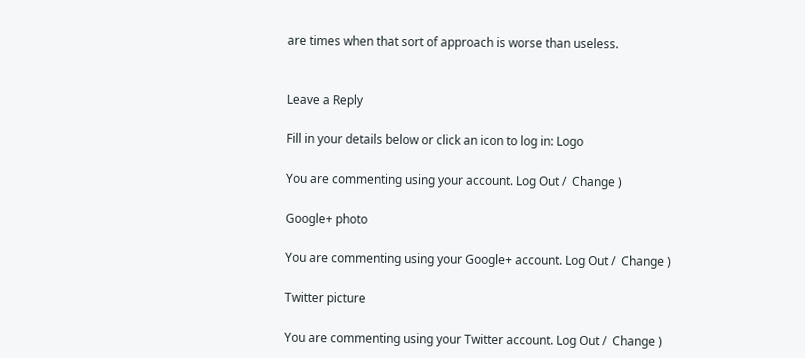are times when that sort of approach is worse than useless.


Leave a Reply

Fill in your details below or click an icon to log in: Logo

You are commenting using your account. Log Out /  Change )

Google+ photo

You are commenting using your Google+ account. Log Out /  Change )

Twitter picture

You are commenting using your Twitter account. Log Out /  Change )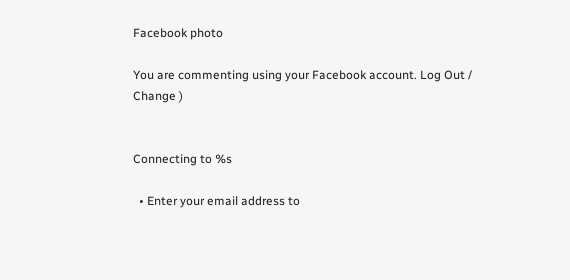Facebook photo

You are commenting using your Facebook account. Log Out /  Change )


Connecting to %s

  • Enter your email address to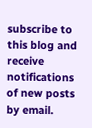subscribe to this blog and receive notifications of new posts by email.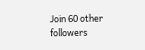Join 60 other followers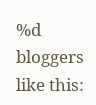%d bloggers like this: